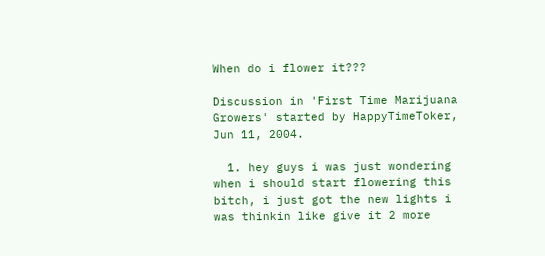When do i flower it???

Discussion in 'First Time Marijuana Growers' started by HappyTimeToker, Jun 11, 2004.

  1. hey guys i was just wondering when i should start flowering this bitch, i just got the new lights i was thinkin like give it 2 more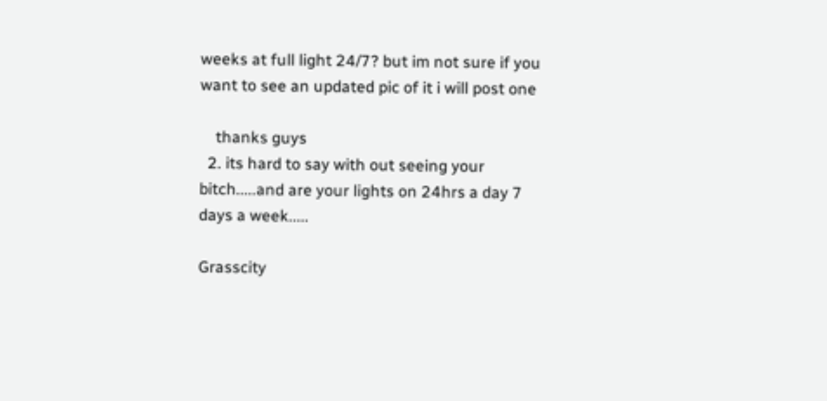weeks at full light 24/7? but im not sure if you want to see an updated pic of it i will post one

    thanks guys
  2. its hard to say with out seeing your bitch.....and are your lights on 24hrs a day 7 days a week.....

Grasscity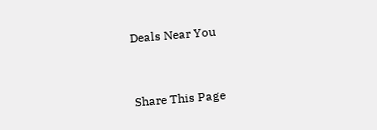Deals Near You


Share This Page